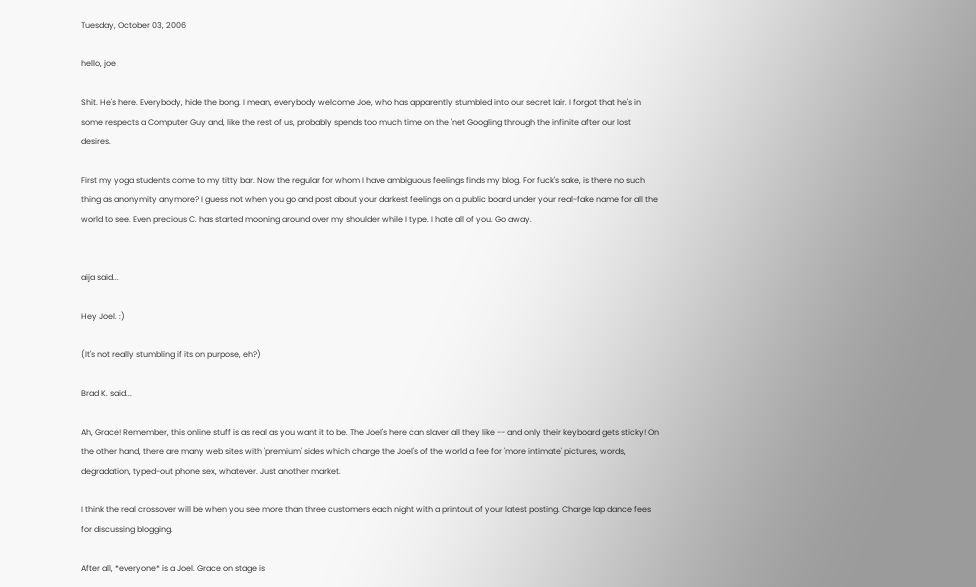Tuesday, October 03, 2006

hello, joe

Shit. He's here. Everybody, hide the bong. I mean, everybody welcome Joe, who has apparently stumbled into our secret lair. I forgot that he's in some respects a Computer Guy and, like the rest of us, probably spends too much time on the 'net Googling through the infinite after our lost desires.

First my yoga students come to my titty bar. Now the regular for whom I have ambiguous feelings finds my blog. For fuck's sake, is there no such thing as anonymity anymore? I guess not when you go and post about your darkest feelings on a public board under your real-fake name for all the world to see. Even precious C. has started mooning around over my shoulder while I type. I hate all of you. Go away.


aija said...

Hey Joel. :)

(It's not really stumbling if its on purpose, eh?)

Brad K. said...

Ah, Grace! Remember, this online stuff is as real as you want it to be. The Joel's here can slaver all they like -- and only their keyboard gets sticky! On the other hand, there are many web sites with 'premium' sides which charge the Joel's of the world a fee for 'more intimate' pictures, words, degradation, typed-out phone sex, whatever. Just another market.

I think the real crossover will be when you see more than three customers each night with a printout of your latest posting. Charge lap dance fees for discussing blogging.

After all, *everyone* is a Joel. Grace on stage is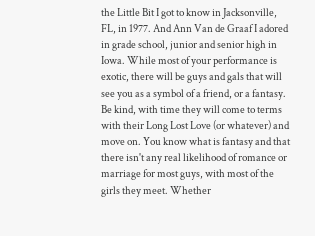the Little Bit I got to know in Jacksonville, FL, in 1977. And Ann Van de Graaf I adored in grade school, junior and senior high in Iowa. While most of your performance is exotic, there will be guys and gals that will see you as a symbol of a friend, or a fantasy. Be kind, with time they will come to terms with their Long Lost Love (or whatever) and move on. You know what is fantasy and that there isn't any real likelihood of romance or marriage for most guys, with most of the girls they meet. Whether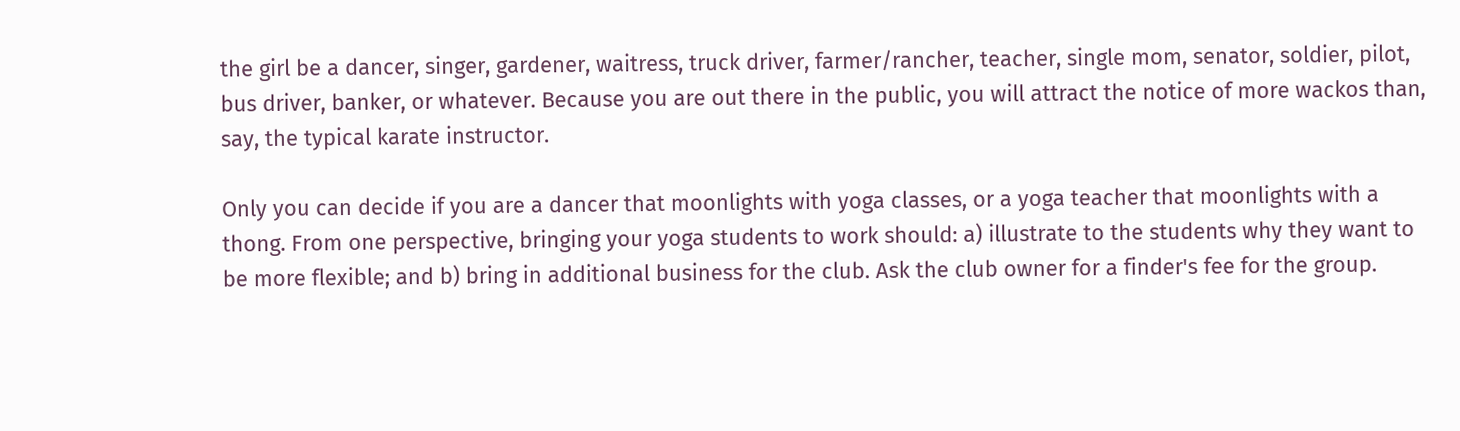the girl be a dancer, singer, gardener, waitress, truck driver, farmer/rancher, teacher, single mom, senator, soldier, pilot, bus driver, banker, or whatever. Because you are out there in the public, you will attract the notice of more wackos than, say, the typical karate instructor.

Only you can decide if you are a dancer that moonlights with yoga classes, or a yoga teacher that moonlights with a thong. From one perspective, bringing your yoga students to work should: a) illustrate to the students why they want to be more flexible; and b) bring in additional business for the club. Ask the club owner for a finder's fee for the group.